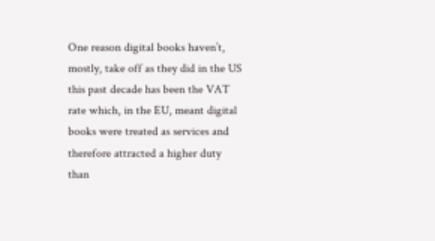One reason digital books haven’t, mostly, take off as they did in the US this past decade has been the VAT rate which, in the EU, meant digital books were treated as services and therefore attracted a higher duty than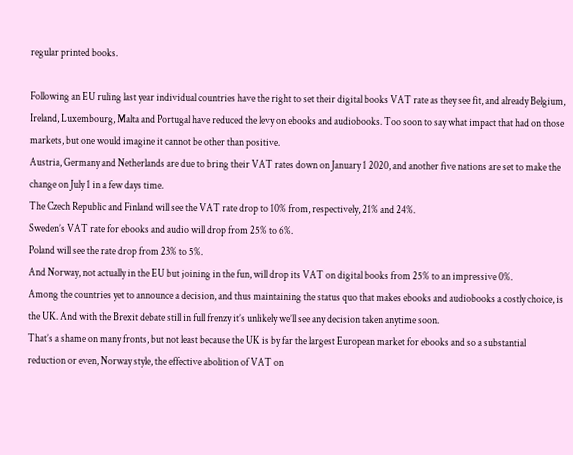regular printed books.

Following an EU ruling last year individual countries have the right to set their digital books VAT rate as they see fit, and already Belgium, Ireland, Luxembourg, Malta and Portugal have reduced the levy on ebooks and audiobooks. Too soon to say what impact that had on those markets, but one would imagine it cannot be other than positive.
Austria, Germany and Netherlands are due to bring their VAT rates down on January 1 2020, and another five nations are set to make the change on July 1 in a few days time.
The Czech Republic and Finland will see the VAT rate drop to 10% from, respectively, 21% and 24%.
Sweden’s VAT rate for ebooks and audio will drop from 25% to 6%.
Poland will see the rate drop from 23% to 5%.
And Norway, not actually in the EU but joining in the fun, will drop its VAT on digital books from 25% to an impressive 0%.
Among the countries yet to announce a decision, and thus maintaining the status quo that makes ebooks and audiobooks a costly choice, is the UK. And with the Brexit debate still in full frenzy it’s unlikely we’ll see any decision taken anytime soon.
That’s a shame on many fronts, but not least because the UK is by far the largest European market for ebooks and so a substantial reduction or even, Norway style, the effective abolition of VAT on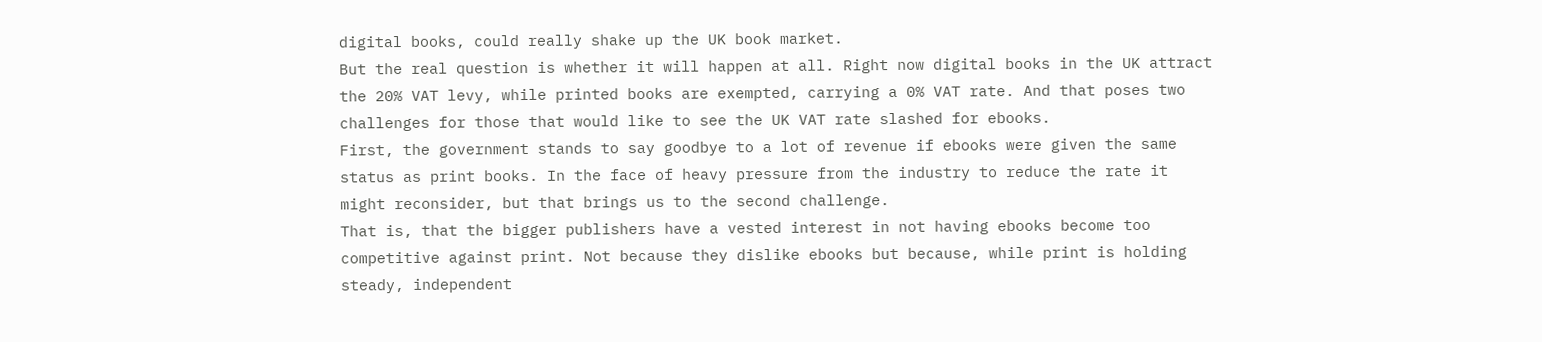digital books, could really shake up the UK book market.
But the real question is whether it will happen at all. Right now digital books in the UK attract the 20% VAT levy, while printed books are exempted, carrying a 0% VAT rate. And that poses two challenges for those that would like to see the UK VAT rate slashed for ebooks.
First, the government stands to say goodbye to a lot of revenue if ebooks were given the same status as print books. In the face of heavy pressure from the industry to reduce the rate it might reconsider, but that brings us to the second challenge.
That is, that the bigger publishers have a vested interest in not having ebooks become too competitive against print. Not because they dislike ebooks but because, while print is holding steady, independent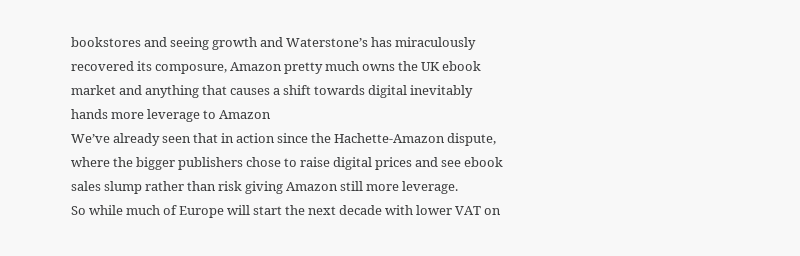bookstores and seeing growth and Waterstone’s has miraculously recovered its composure, Amazon pretty much owns the UK ebook market and anything that causes a shift towards digital inevitably hands more leverage to Amazon
We’ve already seen that in action since the Hachette-Amazon dispute, where the bigger publishers chose to raise digital prices and see ebook sales slump rather than risk giving Amazon still more leverage.
So while much of Europe will start the next decade with lower VAT on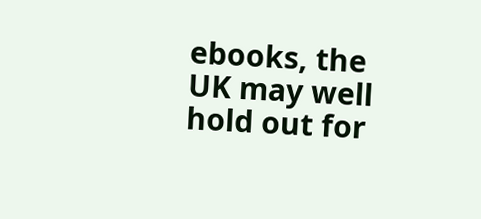ebooks, the UK may well hold out for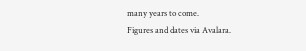many years to come.
Figures and dates via Avalara.